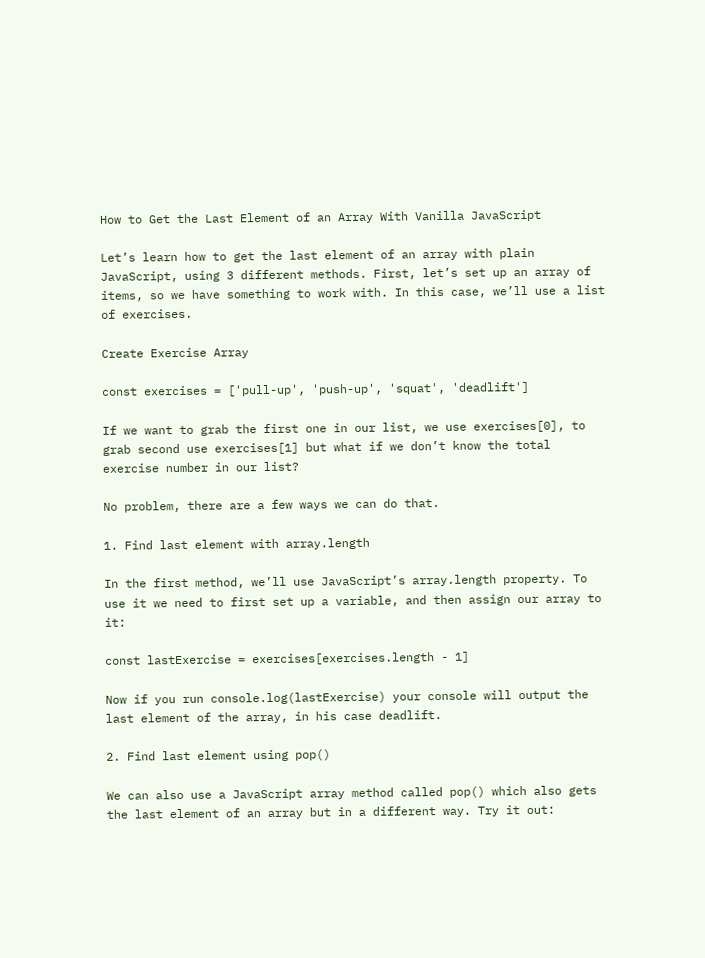How to Get the Last Element of an Array With Vanilla JavaScript

Let’s learn how to get the last element of an array with plain JavaScript, using 3 different methods. First, let’s set up an array of items, so we have something to work with. In this case, we’ll use a list of exercises.

Create Exercise Array

const exercises = ['pull-up', 'push-up', 'squat', 'deadlift']

If we want to grab the first one in our list, we use exercises[0], to grab second use exercises[1] but what if we don’t know the total exercise number in our list?

No problem, there are a few ways we can do that.

1. Find last element with array.length

In the first method, we’ll use JavaScript’s array.length property. To use it we need to first set up a variable, and then assign our array to it:

const lastExercise = exercises[exercises.length - 1]

Now if you run console.log(lastExercise) your console will output the last element of the array, in his case deadlift.

2. Find last element using pop()

We can also use a JavaScript array method called pop() which also gets the last element of an array but in a different way. Try it out: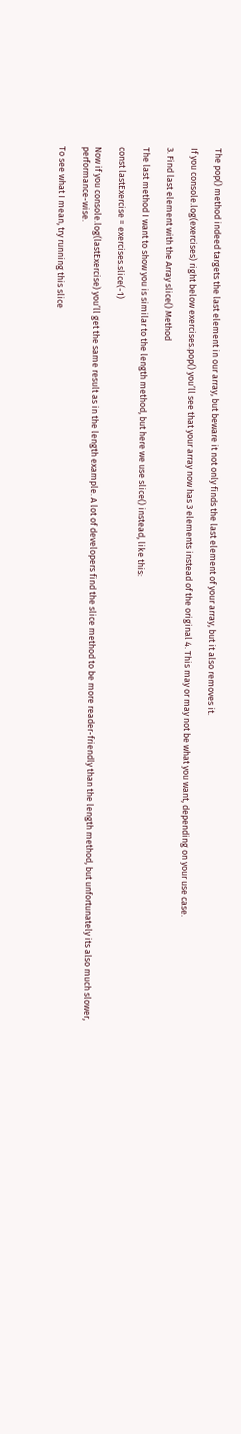The pop() method indeed targets the last element in our array, but beware it not only finds the last element of your array, but it also removes it.

If you console.log(exercises) right below exercises.pop() you’ll see that your array now has 3 elements instead of the original 4. This may or may not be what you want, depending on your use case.

3. Find last element with the Array slice() Method

The last method I want to show you is similar to the length method, but here we use slice() instead, like this:

const lastExercise = exercises.slice(-1)

Now if you console.log(lastExercise) you’ll get the same result as in the length example. A lot of developers find the slice method to be more reader-friendly than the length method, but unfortunately its also much slower, performance-wise.

To see what I mean, try running this slice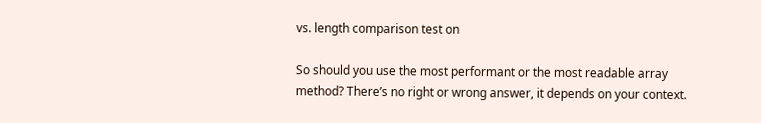vs. length comparison test on

So should you use the most performant or the most readable array method? There’s no right or wrong answer, it depends on your context.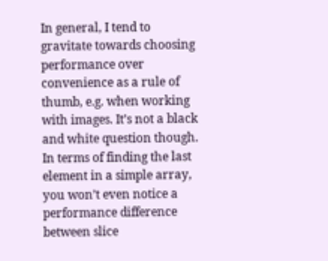In general, I tend to gravitate towards choosing performance over convenience as a rule of thumb, e.g. when working with images. It’s not a black and white question though. In terms of finding the last element in a simple array, you won’t even notice a performance difference between slice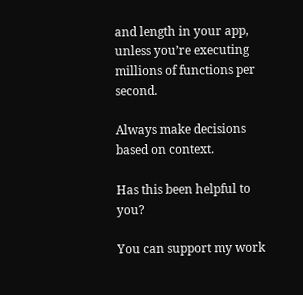and length in your app, unless you’re executing millions of functions per second.

Always make decisions based on context.

Has this been helpful to you?

You can support my work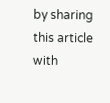by sharing this article with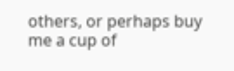others, or perhaps buy me a cup of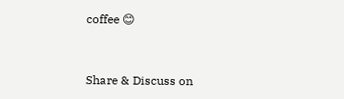coffee 😊


Share & Discuss on